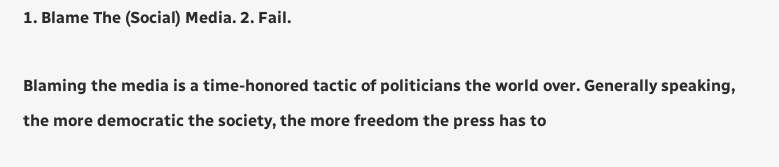1. Blame The (Social) Media. 2. Fail.

Blaming the media is a time-honored tactic of politicians the world over. Generally speaking, the more democratic the society, the more freedom the press has to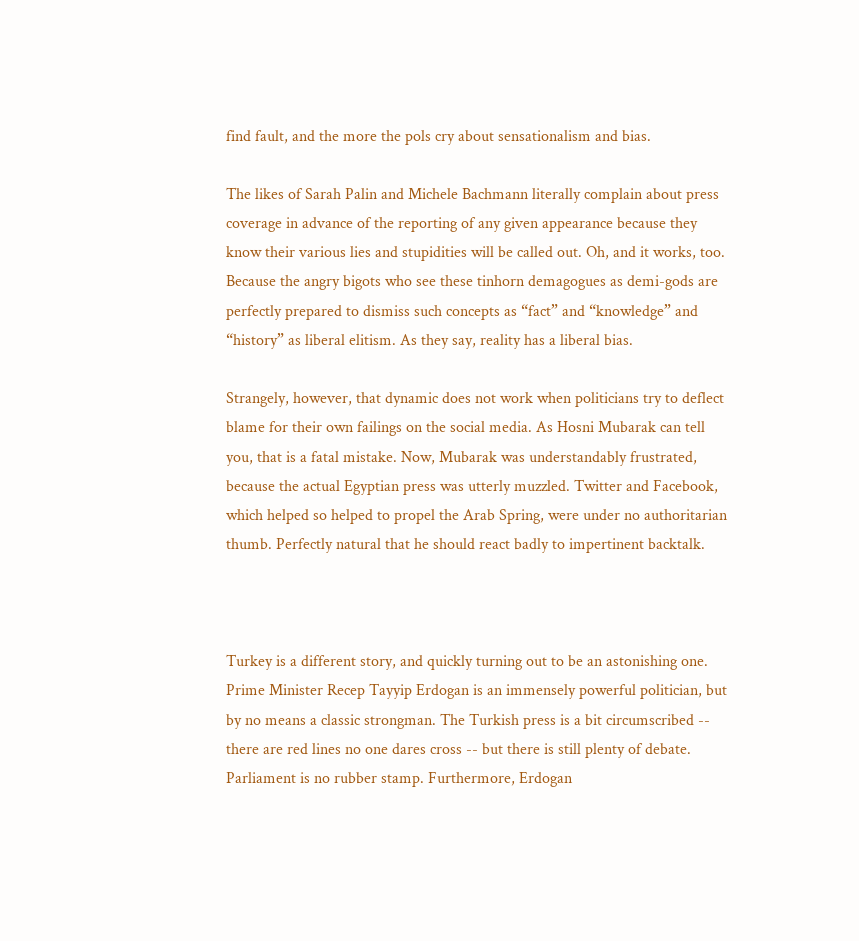find fault, and the more the pols cry about sensationalism and bias.

The likes of Sarah Palin and Michele Bachmann literally complain about press coverage in advance of the reporting of any given appearance because they know their various lies and stupidities will be called out. Oh, and it works, too. Because the angry bigots who see these tinhorn demagogues as demi-gods are perfectly prepared to dismiss such concepts as “fact” and “knowledge” and “history” as liberal elitism. As they say, reality has a liberal bias.

Strangely, however, that dynamic does not work when politicians try to deflect blame for their own failings on the social media. As Hosni Mubarak can tell you, that is a fatal mistake. Now, Mubarak was understandably frustrated, because the actual Egyptian press was utterly muzzled. Twitter and Facebook, which helped so helped to propel the Arab Spring, were under no authoritarian thumb. Perfectly natural that he should react badly to impertinent backtalk.



Turkey is a different story, and quickly turning out to be an astonishing one. Prime Minister Recep Tayyip Erdogan is an immensely powerful politician, but by no means a classic strongman. The Turkish press is a bit circumscribed -- there are red lines no one dares cross -- but there is still plenty of debate. Parliament is no rubber stamp. Furthermore, Erdogan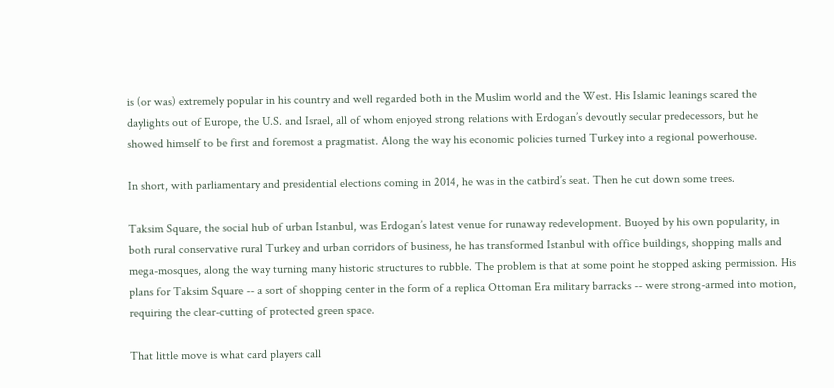is (or was) extremely popular in his country and well regarded both in the Muslim world and the West. His Islamic leanings scared the daylights out of Europe, the U.S. and Israel, all of whom enjoyed strong relations with Erdogan’s devoutly secular predecessors, but he showed himself to be first and foremost a pragmatist. Along the way his economic policies turned Turkey into a regional powerhouse.

In short, with parliamentary and presidential elections coming in 2014, he was in the catbird’s seat. Then he cut down some trees.

Taksim Square, the social hub of urban Istanbul, was Erdogan’s latest venue for runaway redevelopment. Buoyed by his own popularity, in both rural conservative rural Turkey and urban corridors of business, he has transformed Istanbul with office buildings, shopping malls and mega-mosques, along the way turning many historic structures to rubble. The problem is that at some point he stopped asking permission. His plans for Taksim Square -- a sort of shopping center in the form of a replica Ottoman Era military barracks -- were strong-armed into motion, requiring the clear-cutting of protected green space.

That little move is what card players call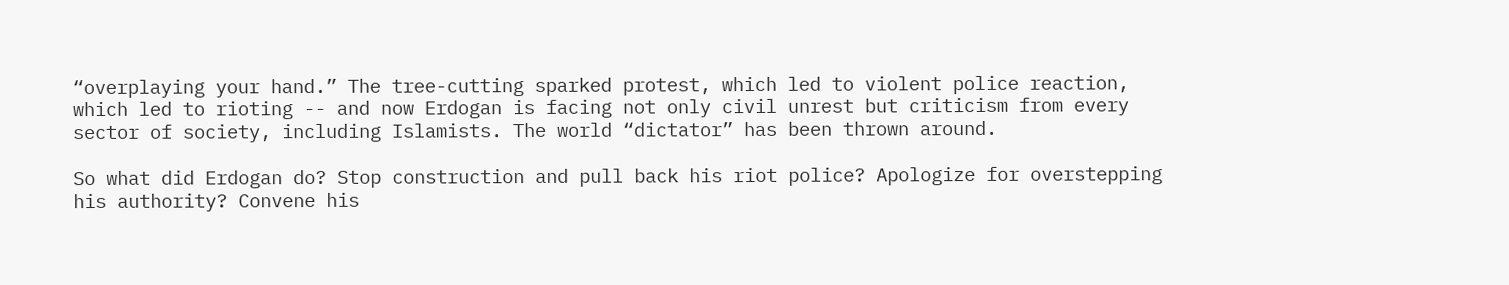“overplaying your hand.” The tree-cutting sparked protest, which led to violent police reaction, which led to rioting -- and now Erdogan is facing not only civil unrest but criticism from every sector of society, including Islamists. The world “dictator” has been thrown around.

So what did Erdogan do? Stop construction and pull back his riot police? Apologize for overstepping his authority? Convene his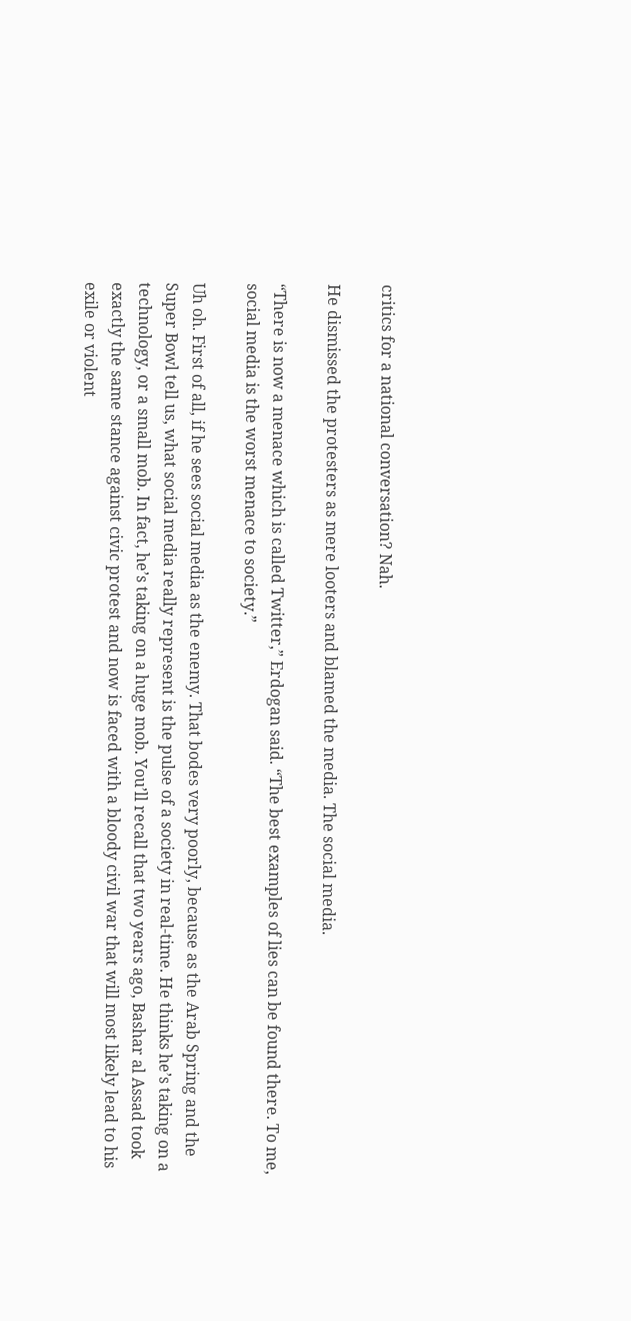critics for a national conversation? Nah.

He dismissed the protesters as mere looters and blamed the media. The social media.

“There is now a menace which is called Twitter,” Erdogan said. “The best examples of lies can be found there. To me, social media is the worst menace to society.”

Uh oh. First of all, if he sees social media as the enemy. That bodes very poorly, because as the Arab Spring and the Super Bowl tell us, what social media really represent is the pulse of a society in real-time. He thinks he’s taking on a technology, or a small mob. In fact, he’s taking on a huge mob. You’ll recall that two years ago, Bashar al Assad took exactly the same stance against civic protest and now is faced with a bloody civil war that will most likely lead to his exile or violent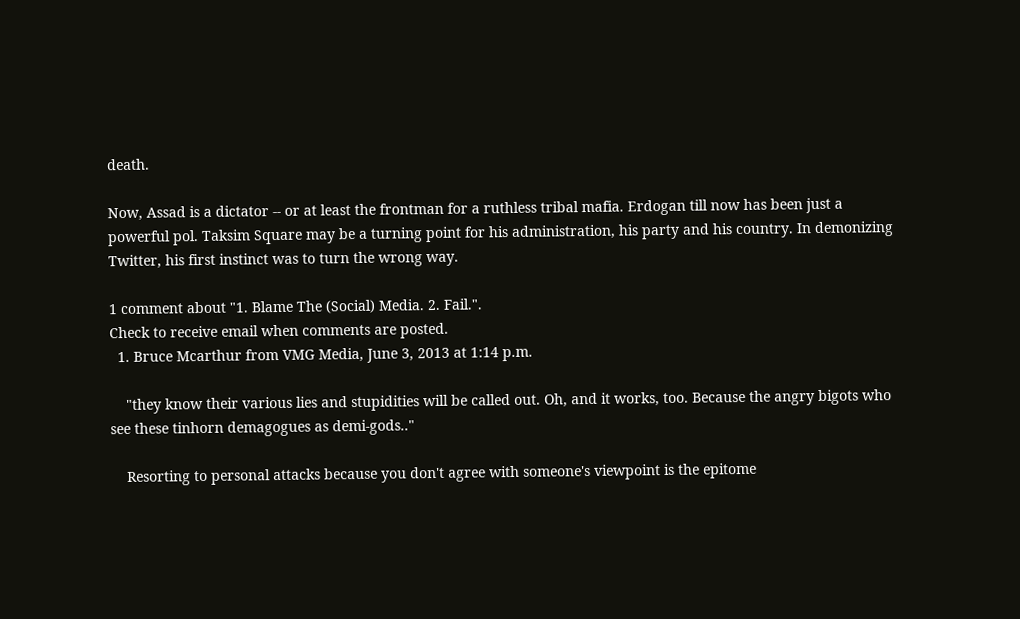death.

Now, Assad is a dictator -- or at least the frontman for a ruthless tribal mafia. Erdogan till now has been just a powerful pol. Taksim Square may be a turning point for his administration, his party and his country. In demonizing Twitter, his first instinct was to turn the wrong way.

1 comment about "1. Blame The (Social) Media. 2. Fail.".
Check to receive email when comments are posted.
  1. Bruce Mcarthur from VMG Media, June 3, 2013 at 1:14 p.m.

    "they know their various lies and stupidities will be called out. Oh, and it works, too. Because the angry bigots who see these tinhorn demagogues as demi-gods.."

    Resorting to personal attacks because you don't agree with someone's viewpoint is the epitome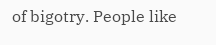of bigotry. People like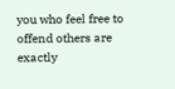you who feel free to offend others are exactly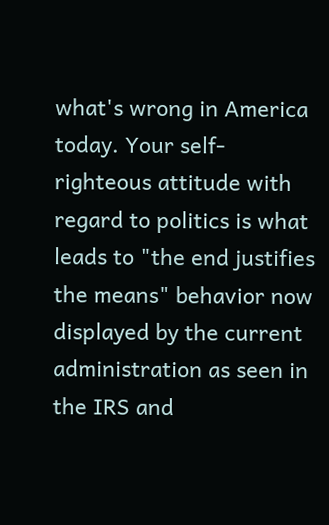what's wrong in America today. Your self-righteous attitude with regard to politics is what leads to "the end justifies the means" behavior now displayed by the current administration as seen in the IRS and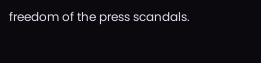freedom of the press scandals.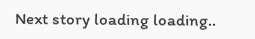Next story loading loading..